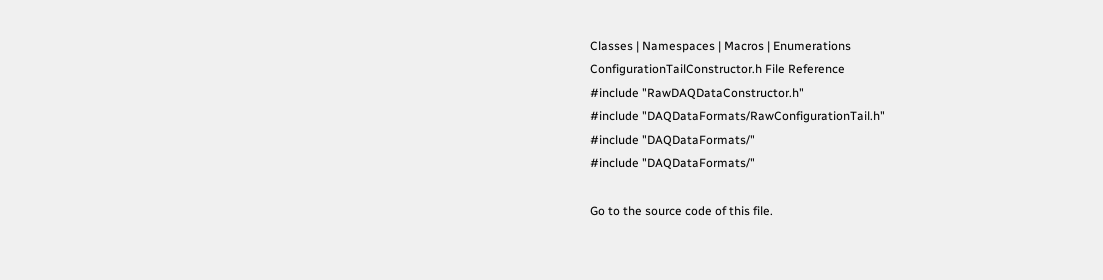Classes | Namespaces | Macros | Enumerations
ConfigurationTailConstructor.h File Reference
#include "RawDAQDataConstructor.h"
#include "DAQDataFormats/RawConfigurationTail.h"
#include "DAQDataFormats/"
#include "DAQDataFormats/"

Go to the source code of this file.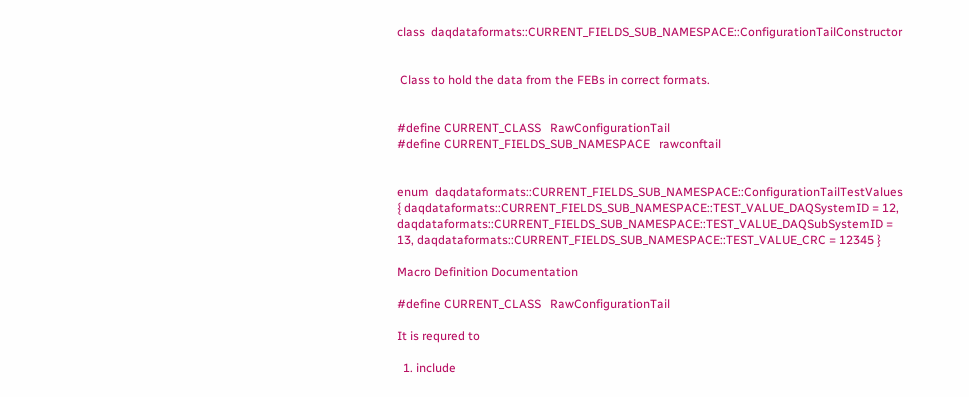class  daqdataformats::CURRENT_FIELDS_SUB_NAMESPACE::ConfigurationTailConstructor


 Class to hold the data from the FEBs in correct formats.


#define CURRENT_CLASS   RawConfigurationTail
#define CURRENT_FIELDS_SUB_NAMESPACE   rawconftail


enum  daqdataformats::CURRENT_FIELDS_SUB_NAMESPACE::ConfigurationTailTestValues { daqdataformats::CURRENT_FIELDS_SUB_NAMESPACE::TEST_VALUE_DAQSystemID = 12, daqdataformats::CURRENT_FIELDS_SUB_NAMESPACE::TEST_VALUE_DAQSubSystemID = 13, daqdataformats::CURRENT_FIELDS_SUB_NAMESPACE::TEST_VALUE_CRC = 12345 }

Macro Definition Documentation

#define CURRENT_CLASS   RawConfigurationTail

It is requred to

  1. include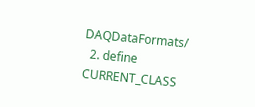DAQDataFormats/
  2. define CURRENT_CLASS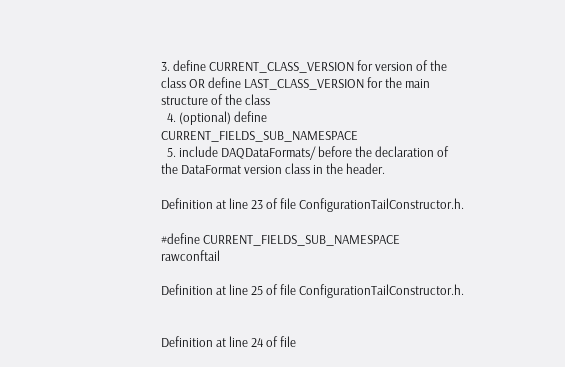3. define CURRENT_CLASS_VERSION for version of the class OR define LAST_CLASS_VERSION for the main structure of the class
  4. (optional) define CURRENT_FIELDS_SUB_NAMESPACE
  5. include DAQDataFormats/ before the declaration of the DataFormat version class in the header.

Definition at line 23 of file ConfigurationTailConstructor.h.

#define CURRENT_FIELDS_SUB_NAMESPACE   rawconftail

Definition at line 25 of file ConfigurationTailConstructor.h.


Definition at line 24 of file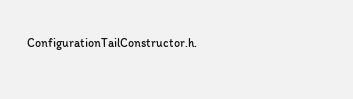ConfigurationTailConstructor.h.